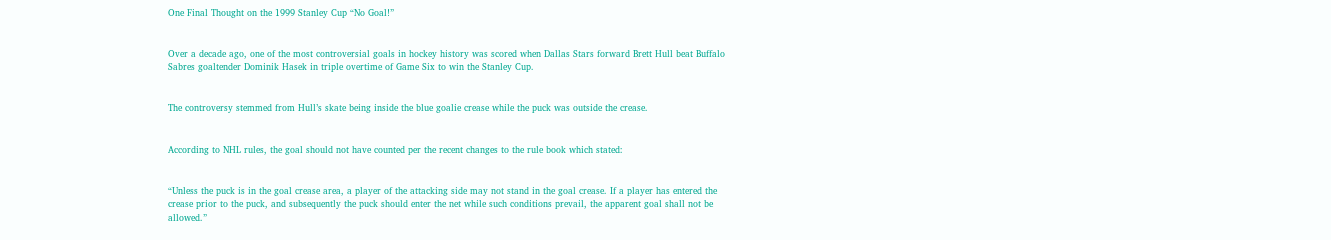One Final Thought on the 1999 Stanley Cup “No Goal!”


Over a decade ago, one of the most controversial goals in hockey history was scored when Dallas Stars forward Brett Hull beat Buffalo Sabres goaltender Dominik Hasek in triple overtime of Game Six to win the Stanley Cup.


The controversy stemmed from Hull’s skate being inside the blue goalie crease while the puck was outside the crease.


According to NHL rules, the goal should not have counted per the recent changes to the rule book which stated:


“Unless the puck is in the goal crease area, a player of the attacking side may not stand in the goal crease. If a player has entered the crease prior to the puck, and subsequently the puck should enter the net while such conditions prevail, the apparent goal shall not be allowed.”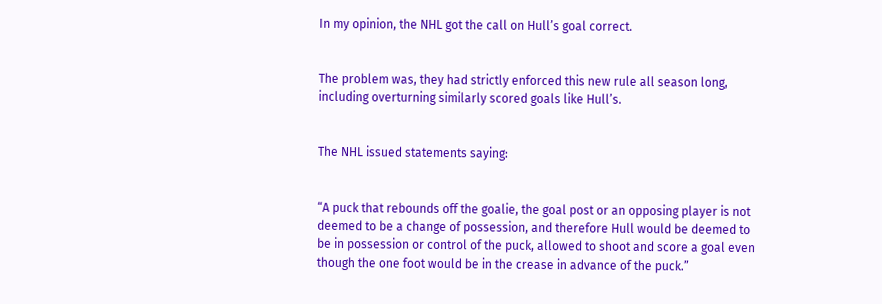In my opinion, the NHL got the call on Hull’s goal correct.


The problem was, they had strictly enforced this new rule all season long, including overturning similarly scored goals like Hull’s.


The NHL issued statements saying:


“A puck that rebounds off the goalie, the goal post or an opposing player is not deemed to be a change of possession, and therefore Hull would be deemed to be in possession or control of the puck, allowed to shoot and score a goal even though the one foot would be in the crease in advance of the puck.”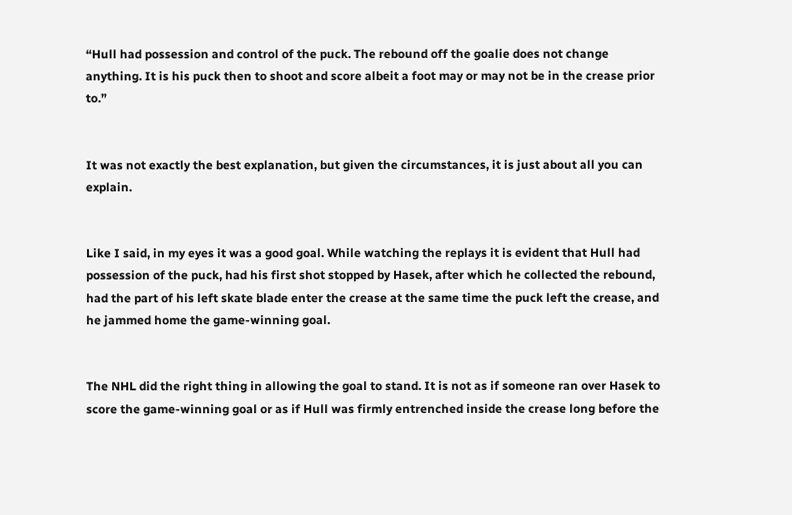“Hull had possession and control of the puck. The rebound off the goalie does not change anything. It is his puck then to shoot and score albeit a foot may or may not be in the crease prior to.”


It was not exactly the best explanation, but given the circumstances, it is just about all you can explain.


Like I said, in my eyes it was a good goal. While watching the replays it is evident that Hull had possession of the puck, had his first shot stopped by Hasek, after which he collected the rebound, had the part of his left skate blade enter the crease at the same time the puck left the crease, and he jammed home the game-winning goal.


The NHL did the right thing in allowing the goal to stand. It is not as if someone ran over Hasek to score the game-winning goal or as if Hull was firmly entrenched inside the crease long before the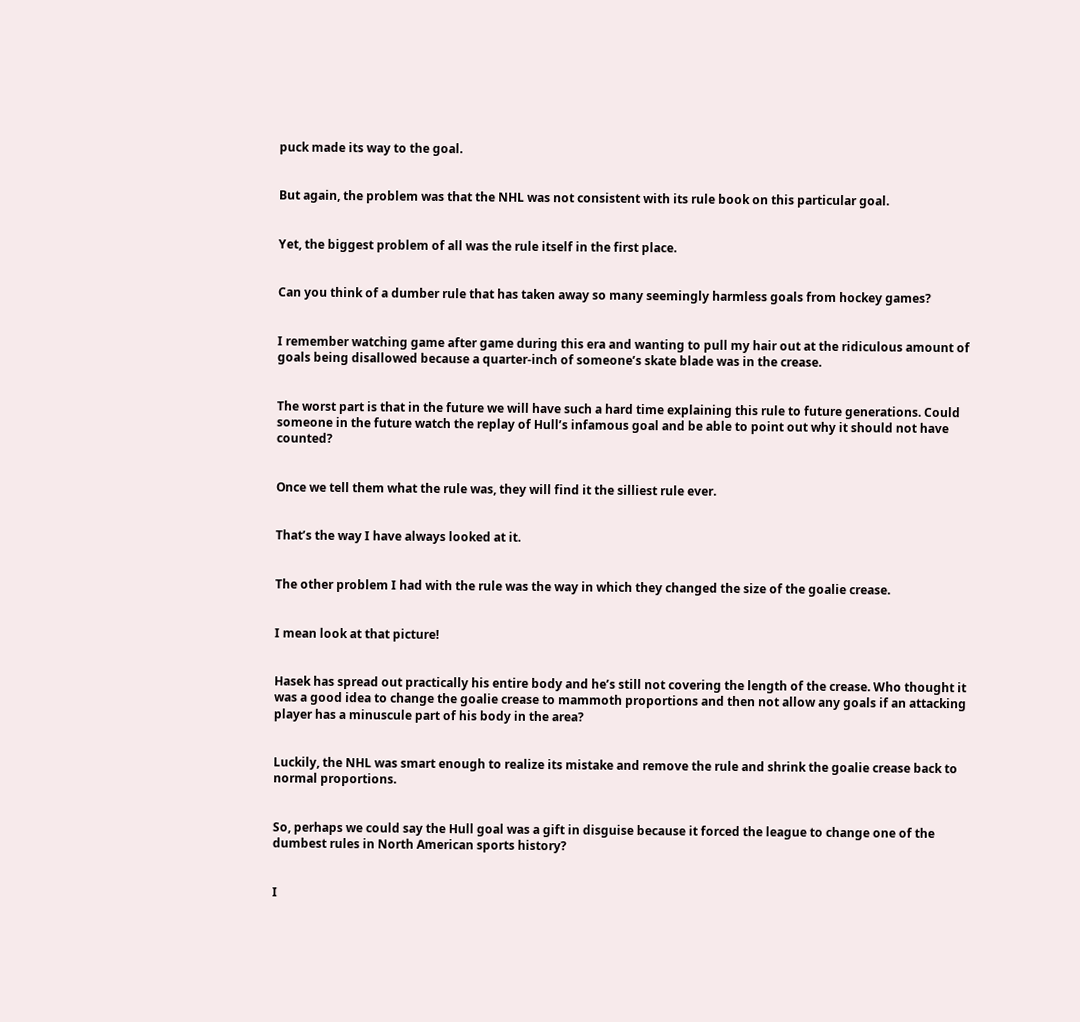puck made its way to the goal.


But again, the problem was that the NHL was not consistent with its rule book on this particular goal.


Yet, the biggest problem of all was the rule itself in the first place.


Can you think of a dumber rule that has taken away so many seemingly harmless goals from hockey games?


I remember watching game after game during this era and wanting to pull my hair out at the ridiculous amount of goals being disallowed because a quarter-inch of someone’s skate blade was in the crease.


The worst part is that in the future we will have such a hard time explaining this rule to future generations. Could someone in the future watch the replay of Hull’s infamous goal and be able to point out why it should not have counted?


Once we tell them what the rule was, they will find it the silliest rule ever.


That’s the way I have always looked at it.


The other problem I had with the rule was the way in which they changed the size of the goalie crease.


I mean look at that picture!


Hasek has spread out practically his entire body and he’s still not covering the length of the crease. Who thought it was a good idea to change the goalie crease to mammoth proportions and then not allow any goals if an attacking player has a minuscule part of his body in the area?


Luckily, the NHL was smart enough to realize its mistake and remove the rule and shrink the goalie crease back to normal proportions.


So, perhaps we could say the Hull goal was a gift in disguise because it forced the league to change one of the dumbest rules in North American sports history?


I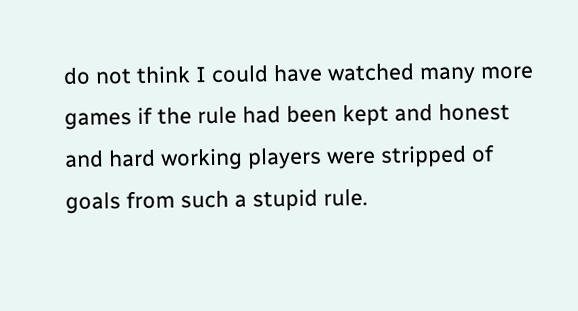do not think I could have watched many more games if the rule had been kept and honest and hard working players were stripped of goals from such a stupid rule.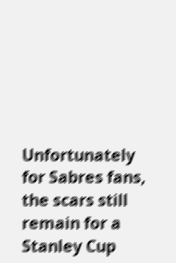Unfortunately for Sabres fans, the scars still remain for a Stanley Cup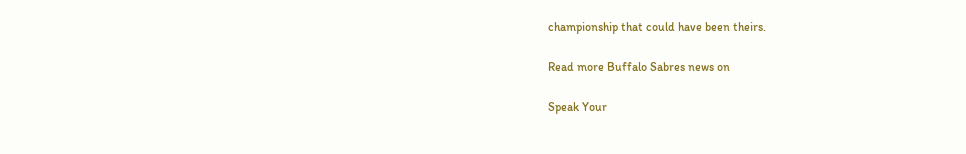championship that could have been theirs.

Read more Buffalo Sabres news on

Speak Your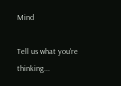Mind

Tell us what you're thinking...